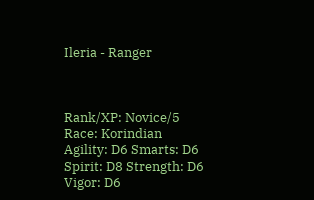Ileria - Ranger



Rank/XP: Novice/5
Race: Korindian
Agility: D6 Smarts: D6 Spirit: D8 Strength: D6 Vigor: D6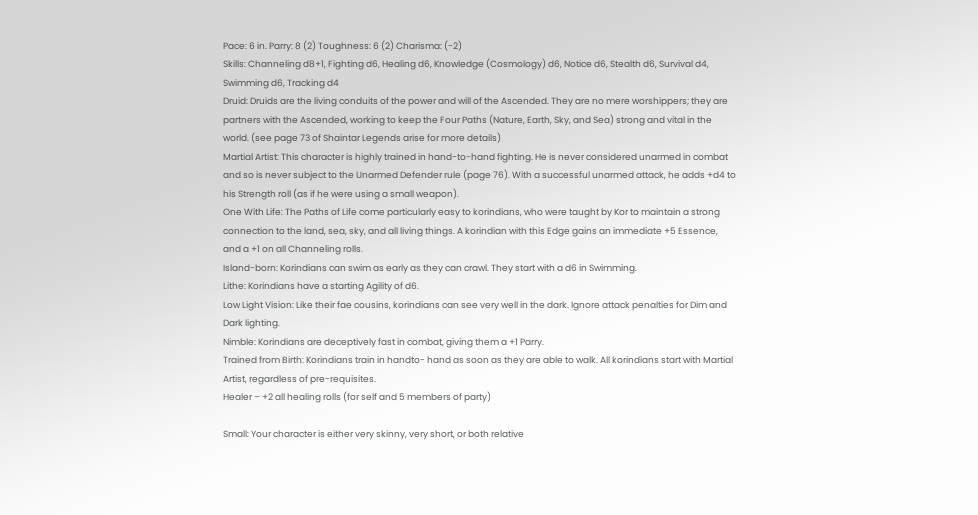Pace: 6 in. Parry: 8 (2) Toughness: 6 (2) Charisma: (-2)
Skills: Channeling d8+1, Fighting d6, Healing d6, Knowledge (Cosmology) d6, Notice d6, Stealth d6, Survival d4, Swimming d6, Tracking d4
Druid: Druids are the living conduits of the power and will of the Ascended. They are no mere worshippers; they are partners with the Ascended, working to keep the Four Paths (Nature, Earth, Sky, and Sea) strong and vital in the world. (see page 73 of Shaintar Legends arise for more details)
Martial Artist: This character is highly trained in hand-to-hand fighting. He is never considered unarmed in combat and so is never subject to the Unarmed Defender rule (page 76). With a successful unarmed attack, he adds +d4 to his Strength roll (as if he were using a small weapon).
One With Life: The Paths of Life come particularly easy to korindians, who were taught by Kor to maintain a strong connection to the land, sea, sky, and all living things. A korindian with this Edge gains an immediate +5 Essence, and a +1 on all Channeling rolls.
Island-born: Korindians can swim as early as they can crawl. They start with a d6 in Swimming.
Lithe: Korindians have a starting Agility of d6.
Low Light Vision: Like their fae cousins, korindians can see very well in the dark. Ignore attack penalties for Dim and Dark lighting.
Nimble: Korindians are deceptively fast in combat, giving them a +1 Parry.
Trained from Birth: Korindians train in handto- hand as soon as they are able to walk. All korindians start with Martial Artist, regardless of pre-requisites.
Healer – +2 all healing rolls (for self and 5 members of party)

Small: Your character is either very skinny, very short, or both relative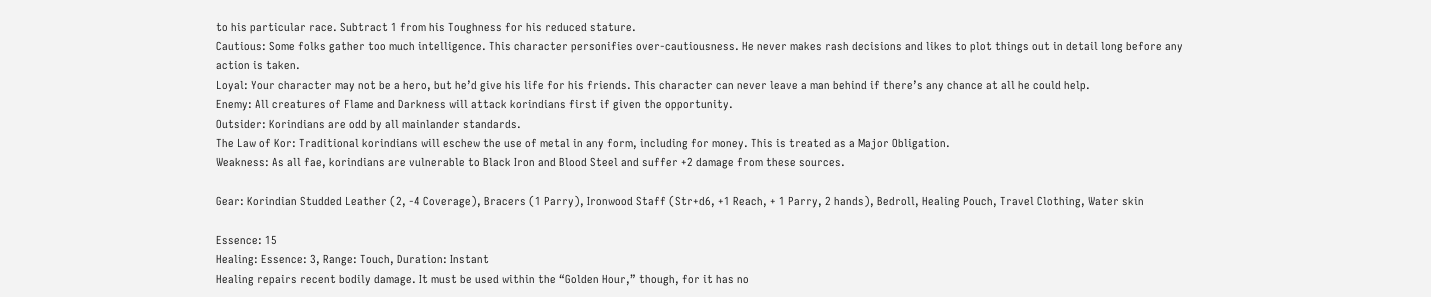to his particular race. Subtract 1 from his Toughness for his reduced stature.
Cautious: Some folks gather too much intelligence. This character personifies over-cautiousness. He never makes rash decisions and likes to plot things out in detail long before any action is taken.
Loyal: Your character may not be a hero, but he’d give his life for his friends. This character can never leave a man behind if there’s any chance at all he could help.
Enemy: All creatures of Flame and Darkness will attack korindians first if given the opportunity.
Outsider: Korindians are odd by all mainlander standards.
The Law of Kor: Traditional korindians will eschew the use of metal in any form, including for money. This is treated as a Major Obligation.
Weakness: As all fae, korindians are vulnerable to Black Iron and Blood Steel and suffer +2 damage from these sources.

Gear: Korindian Studded Leather (2, -4 Coverage), Bracers (1 Parry), Ironwood Staff (Str+d6, +1 Reach, + 1 Parry, 2 hands), Bedroll, Healing Pouch, Travel Clothing, Water skin

Essence: 15
Healing: Essence: 3, Range: Touch, Duration: Instant
Healing repairs recent bodily damage. It must be used within the “Golden Hour,” though, for it has no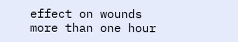effect on wounds more than one hour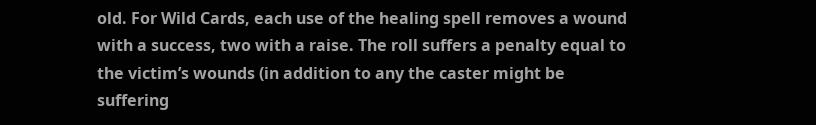old. For Wild Cards, each use of the healing spell removes a wound with a success, two with a raise. The roll suffers a penalty equal to the victim’s wounds (in addition to any the caster might be suffering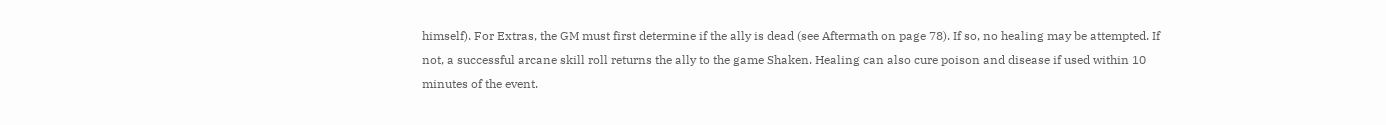himself). For Extras, the GM must first determine if the ally is dead (see Aftermath on page 78). If so, no healing may be attempted. If not, a successful arcane skill roll returns the ally to the game Shaken. Healing can also cure poison and disease if used within 10 minutes of the event.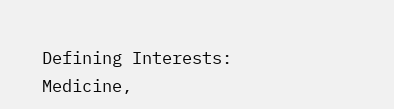Defining Interests: Medicine,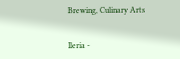Brewing, Culinary Arts


Ileria -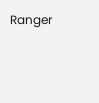Ranger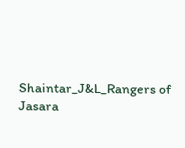Shaintar_J&L_Rangers of Jasara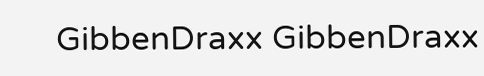GibbenDraxx GibbenDraxx